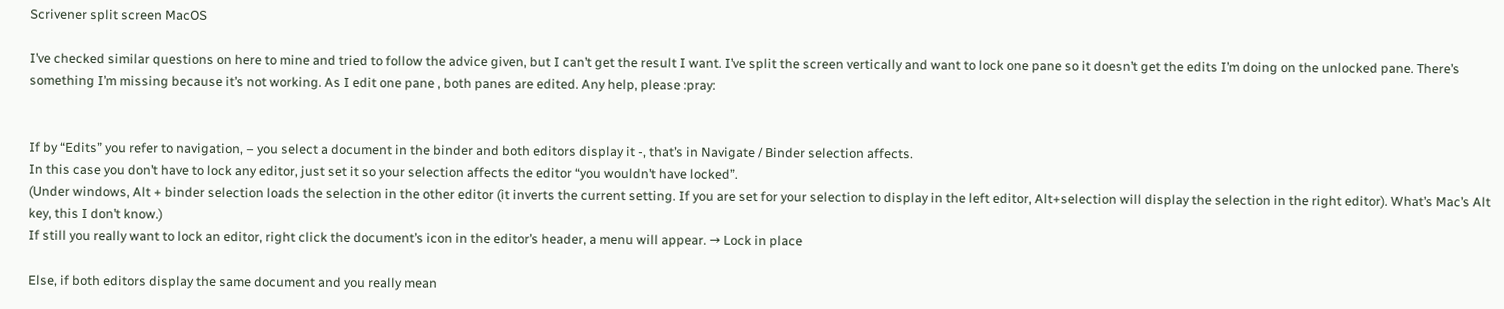Scrivener split screen MacOS

I’ve checked similar questions on here to mine and tried to follow the advice given, but I can’t get the result I want. I’ve split the screen vertically and want to lock one pane so it doesn’t get the edits I’m doing on the unlocked pane. There’s something I’m missing because it’s not working. As I edit one pane , both panes are edited. Any help, please :pray:


If by “Edits” you refer to navigation, – you select a document in the binder and both editors display it -, that’s in Navigate / Binder selection affects.
In this case you don’t have to lock any editor, just set it so your selection affects the editor “you wouldn’t have locked”.
(Under windows, Alt + binder selection loads the selection in the other editor (it inverts the current setting. If you are set for your selection to display in the left editor, Alt+selection will display the selection in the right editor). What’s Mac’s Alt key, this I don’t know.)
If still you really want to lock an editor, right click the document’s icon in the editor’s header, a menu will appear. → Lock in place

Else, if both editors display the same document and you really mean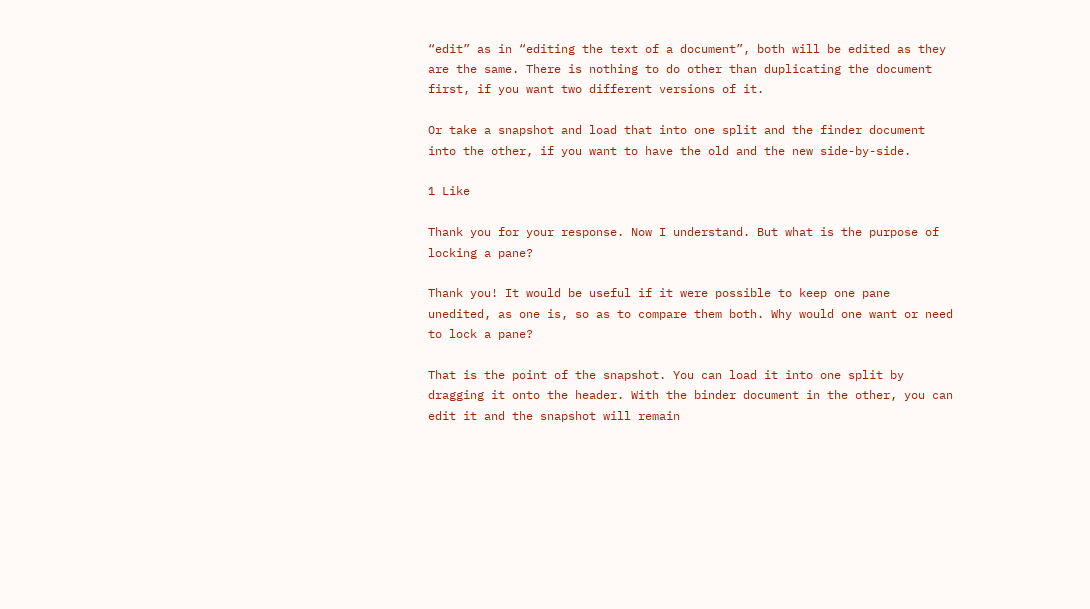“edit” as in “editing the text of a document”, both will be edited as they are the same. There is nothing to do other than duplicating the document first, if you want two different versions of it.

Or take a snapshot and load that into one split and the finder document into the other, if you want to have the old and the new side-by-side.

1 Like

Thank you for your response. Now I understand. But what is the purpose of locking a pane?

Thank you! It would be useful if it were possible to keep one pane unedited, as one is, so as to compare them both. Why would one want or need to lock a pane?

That is the point of the snapshot. You can load it into one split by dragging it onto the header. With the binder document in the other, you can edit it and the snapshot will remain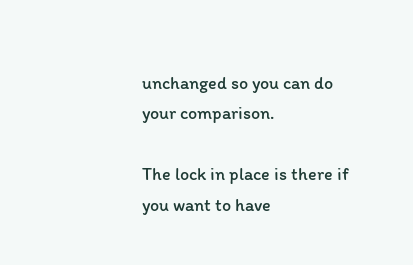unchanged so you can do your comparison.

The lock in place is there if you want to have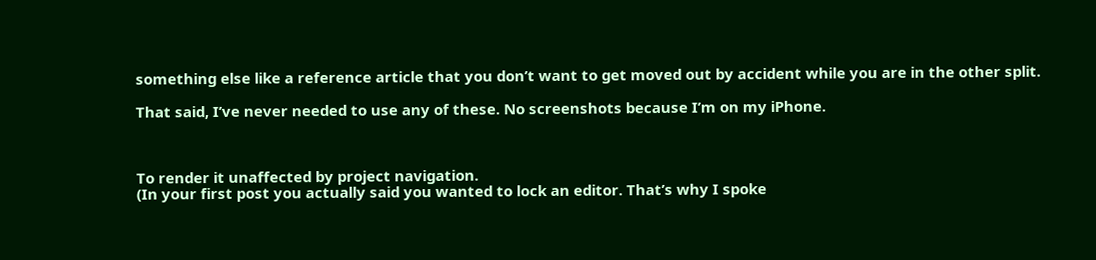something else like a reference article that you don’t want to get moved out by accident while you are in the other split.

That said, I’ve never needed to use any of these. No screenshots because I’m on my iPhone.



To render it unaffected by project navigation.
(In your first post you actually said you wanted to lock an editor. That’s why I spoke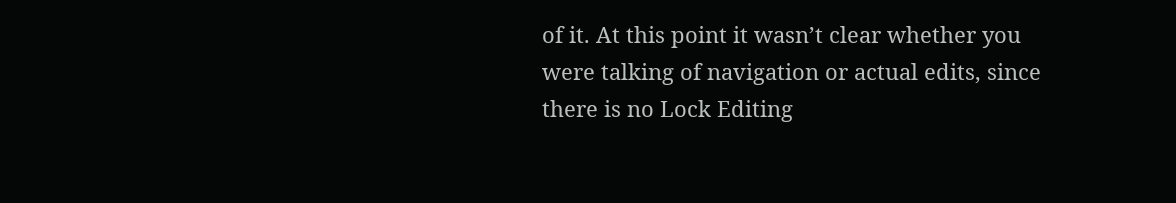of it. At this point it wasn’t clear whether you were talking of navigation or actual edits, since there is no Lock Editing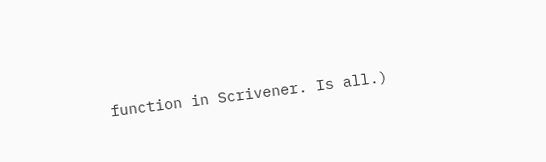function in Scrivener. Is all.)